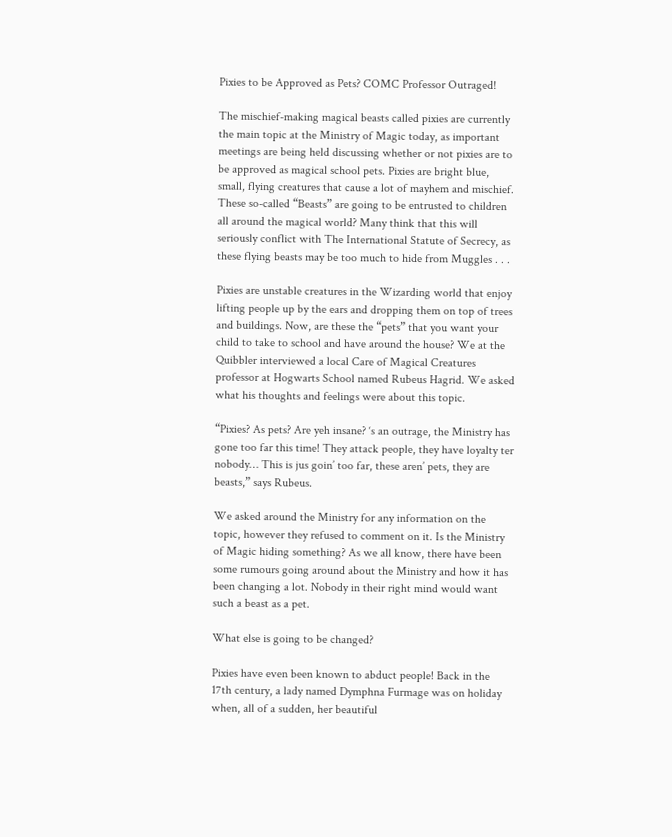Pixies to be Approved as Pets? COMC Professor Outraged!

The mischief-making magical beasts called pixies are currently the main topic at the Ministry of Magic today, as important meetings are being held discussing whether or not pixies are to be approved as magical school pets. Pixies are bright blue, small, flying creatures that cause a lot of mayhem and mischief. These so-called “Beasts” are going to be entrusted to children all around the magical world? Many think that this will seriously conflict with The International Statute of Secrecy, as these flying beasts may be too much to hide from Muggles . . .

Pixies are unstable creatures in the Wizarding world that enjoy lifting people up by the ears and dropping them on top of trees and buildings. Now, are these the “pets” that you want your child to take to school and have around the house? We at the Quibbler interviewed a local Care of Magical Creatures professor at Hogwarts School named Rubeus Hagrid. We asked what his thoughts and feelings were about this topic.

“Pixies? As pets? Are yeh insane? ‘s an outrage, the Ministry has gone too far this time! They attack people, they have loyalty ter nobody… This is jus goin’ too far, these aren’ pets, they are beasts,” says Rubeus.

We asked around the Ministry for any information on the topic, however they refused to comment on it. Is the Ministry of Magic hiding something? As we all know, there have been some rumours going around about the Ministry and how it has been changing a lot. Nobody in their right mind would want such a beast as a pet.

What else is going to be changed?

Pixies have even been known to abduct people! Back in the 17th century, a lady named Dymphna Furmage was on holiday when, all of a sudden, her beautiful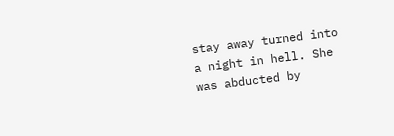stay away turned into a night in hell. She was abducted by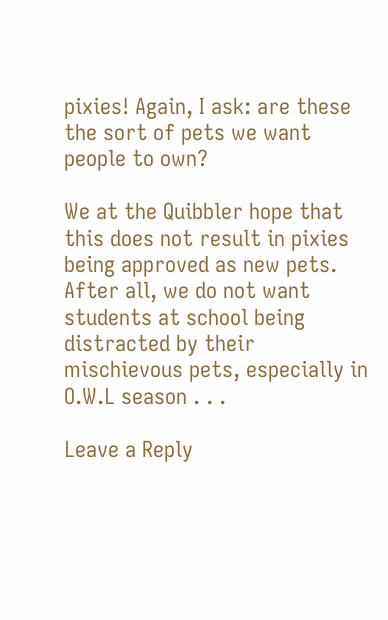pixies! Again, I ask: are these the sort of pets we want people to own?

We at the Quibbler hope that this does not result in pixies being approved as new pets. After all, we do not want students at school being distracted by their mischievous pets, especially in O.W.L season . . .

Leave a Reply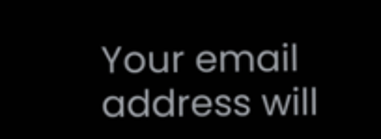Your email address will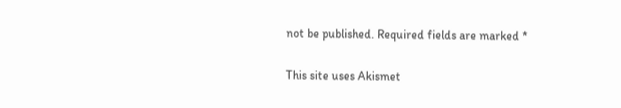not be published. Required fields are marked *

This site uses Akismet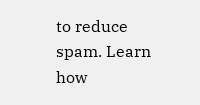to reduce spam. Learn how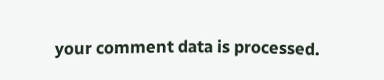your comment data is processed.